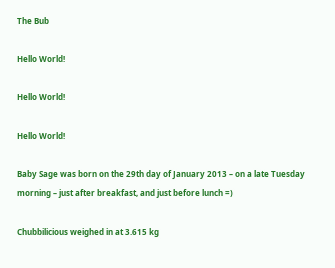The Bub

Hello World!

Hello World!

Hello World!

Baby Sage was born on the 29th day of January 2013 – on a late Tuesday morning – just after breakfast, and just before lunch =)

Chubbilicious weighed in at 3.615 kg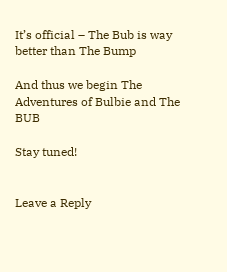It’s official – The Bub is way better than The Bump

And thus we begin The Adventures of Bulbie and The BUB

Stay tuned!


Leave a Reply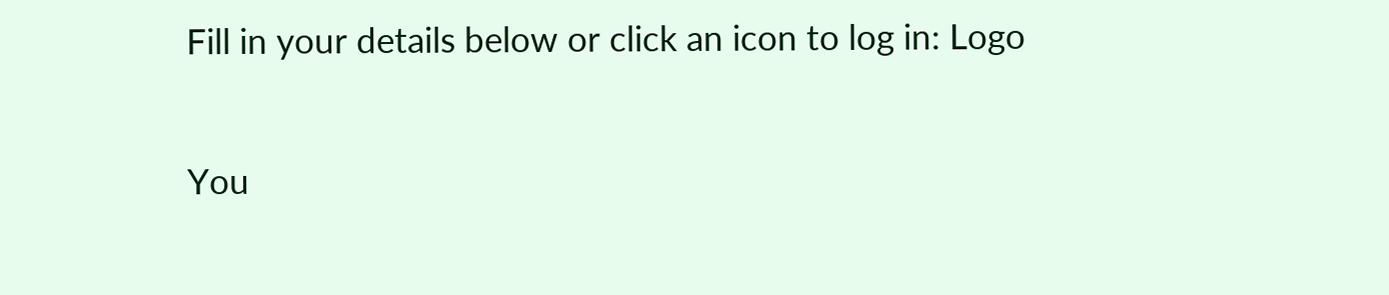Fill in your details below or click an icon to log in: Logo

You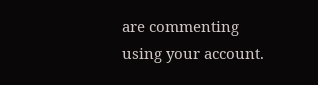are commenting using your account.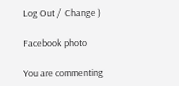Log Out /  Change )

Facebook photo

You are commenting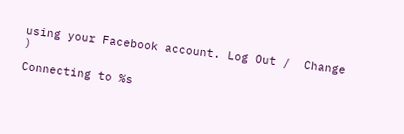using your Facebook account. Log Out /  Change )

Connecting to %s